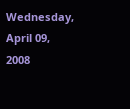Wednesday, April 09, 2008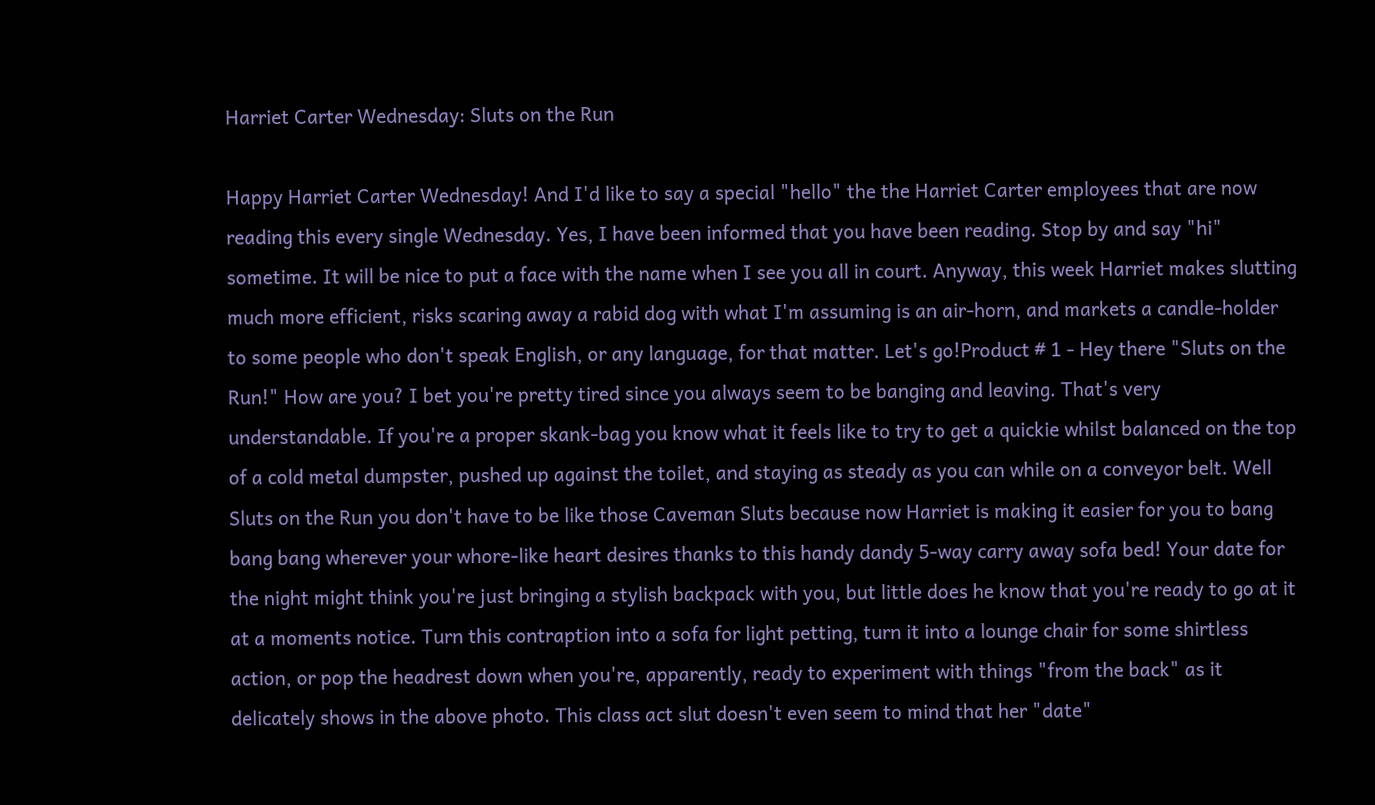Harriet Carter Wednesday: Sluts on the Run

Happy Harriet Carter Wednesday! And I'd like to say a special "hello" the the Harriet Carter employees that are now reading this every single Wednesday. Yes, I have been informed that you have been reading. Stop by and say "hi" sometime. It will be nice to put a face with the name when I see you all in court. Anyway, this week Harriet makes slutting much more efficient, risks scaring away a rabid dog with what I'm assuming is an air-horn, and markets a candle-holder to some people who don't speak English, or any language, for that matter. Let's go!Product # 1 - Hey there "Sluts on the Run!" How are you? I bet you're pretty tired since you always seem to be banging and leaving. That's very understandable. If you're a proper skank-bag you know what it feels like to try to get a quickie whilst balanced on the top of a cold metal dumpster, pushed up against the toilet, and staying as steady as you can while on a conveyor belt. Well Sluts on the Run you don't have to be like those Caveman Sluts because now Harriet is making it easier for you to bang bang bang wherever your whore-like heart desires thanks to this handy dandy 5-way carry away sofa bed! Your date for the night might think you're just bringing a stylish backpack with you, but little does he know that you're ready to go at it at a moments notice. Turn this contraption into a sofa for light petting, turn it into a lounge chair for some shirtless action, or pop the headrest down when you're, apparently, ready to experiment with things "from the back" as it delicately shows in the above photo. This class act slut doesn't even seem to mind that her "date"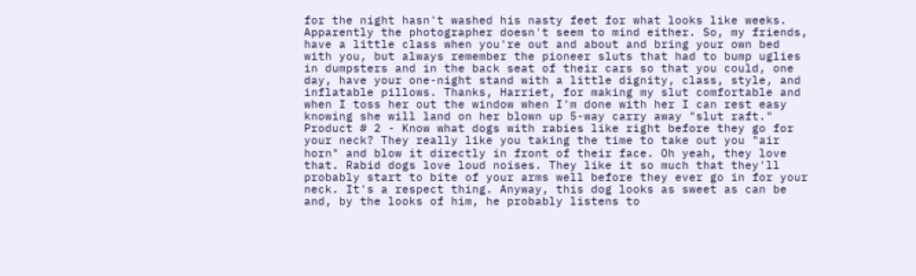for the night hasn't washed his nasty feet for what looks like weeks. Apparently the photographer doesn't seem to mind either. So, my friends, have a little class when you're out and about and bring your own bed with you, but always remember the pioneer sluts that had to bump uglies in dumpsters and in the back seat of their cars so that you could, one day, have your one-night stand with a little dignity, class, style, and inflatable pillows. Thanks, Harriet, for making my slut comfortable and when I toss her out the window when I'm done with her I can rest easy knowing she will land on her blown up 5-way carry away "slut raft."
Product # 2 - Know what dogs with rabies like right before they go for your neck? They really like you taking the time to take out you "air horn" and blow it directly in front of their face. Oh yeah, they love that. Rabid dogs love loud noises. They like it so much that they'll probably start to bite of your arms well before they ever go in for your neck. It's a respect thing. Anyway, this dog looks as sweet as can be and, by the looks of him, he probably listens to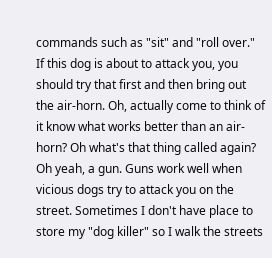commands such as "sit" and "roll over." If this dog is about to attack you, you should try that first and then bring out the air-horn. Oh, actually come to think of it know what works better than an air-horn? Oh what's that thing called again? Oh yeah, a gun. Guns work well when vicious dogs try to attack you on the street. Sometimes I don't have place to store my "dog killer" so I walk the streets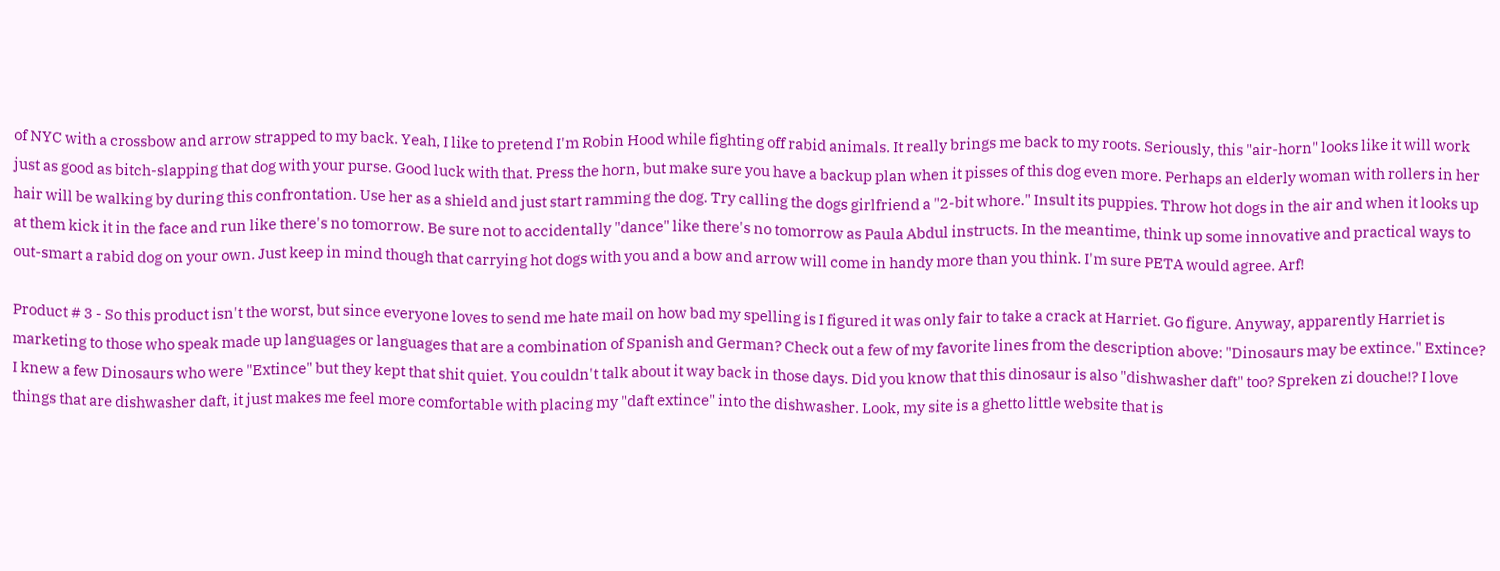of NYC with a crossbow and arrow strapped to my back. Yeah, I like to pretend I'm Robin Hood while fighting off rabid animals. It really brings me back to my roots. Seriously, this "air-horn" looks like it will work just as good as bitch-slapping that dog with your purse. Good luck with that. Press the horn, but make sure you have a backup plan when it pisses of this dog even more. Perhaps an elderly woman with rollers in her hair will be walking by during this confrontation. Use her as a shield and just start ramming the dog. Try calling the dogs girlfriend a "2-bit whore." Insult its puppies. Throw hot dogs in the air and when it looks up at them kick it in the face and run like there's no tomorrow. Be sure not to accidentally "dance" like there's no tomorrow as Paula Abdul instructs. In the meantime, think up some innovative and practical ways to out-smart a rabid dog on your own. Just keep in mind though that carrying hot dogs with you and a bow and arrow will come in handy more than you think. I'm sure PETA would agree. Arf!

Product # 3 - So this product isn't the worst, but since everyone loves to send me hate mail on how bad my spelling is I figured it was only fair to take a crack at Harriet. Go figure. Anyway, apparently Harriet is marketing to those who speak made up languages or languages that are a combination of Spanish and German? Check out a few of my favorite lines from the description above: "Dinosaurs may be extince." Extince? I knew a few Dinosaurs who were "Extince" but they kept that shit quiet. You couldn't talk about it way back in those days. Did you know that this dinosaur is also "dishwasher daft" too? Spreken zi douche!? I love things that are dishwasher daft, it just makes me feel more comfortable with placing my "daft extince" into the dishwasher. Look, my site is a ghetto little website that is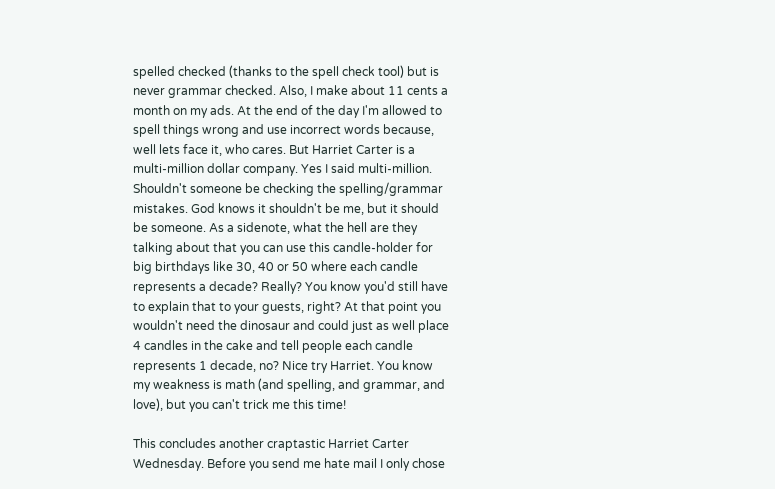spelled checked (thanks to the spell check tool) but is never grammar checked. Also, I make about 11 cents a month on my ads. At the end of the day I'm allowed to spell things wrong and use incorrect words because, well lets face it, who cares. But Harriet Carter is a multi-million dollar company. Yes I said multi-million. Shouldn't someone be checking the spelling/grammar mistakes. God knows it shouldn't be me, but it should be someone. As a sidenote, what the hell are they talking about that you can use this candle-holder for big birthdays like 30, 40 or 50 where each candle represents a decade? Really? You know you'd still have to explain that to your guests, right? At that point you wouldn't need the dinosaur and could just as well place 4 candles in the cake and tell people each candle represents 1 decade, no? Nice try Harriet. You know my weakness is math (and spelling, and grammar, and love), but you can't trick me this time!

This concludes another craptastic Harriet Carter Wednesday. Before you send me hate mail I only chose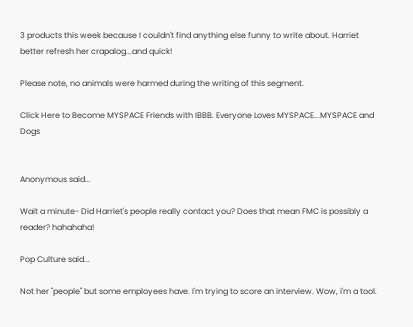3 products this week because I couldn't find anything else funny to write about. Harriet better refresh her crapalog...and quick!

Please note, no animals were harmed during the writing of this segment.

Click Here to Become MYSPACE Friends with IBBB. Everyone Loves MYSPACE...MYSPACE and Dogs


Anonymous said...

Wait a minute- Did Harriet's people really contact you? Does that mean FMC is possibly a reader? hahahaha!

Pop Culture said...

Not her "people" but some employees have. I'm trying to score an interview. Wow, I'm a tool.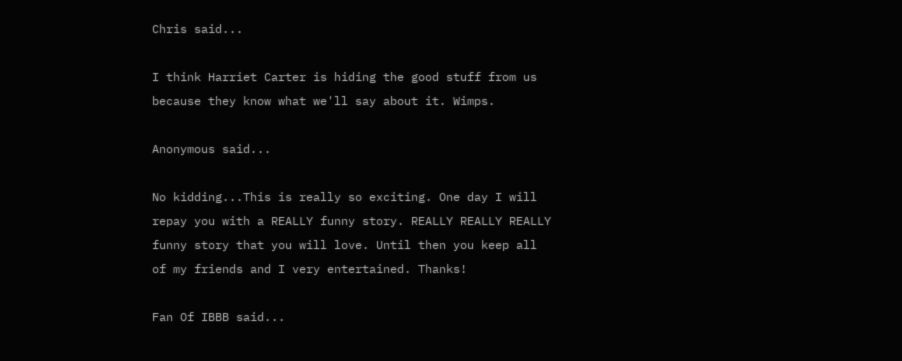Chris said...

I think Harriet Carter is hiding the good stuff from us because they know what we'll say about it. Wimps.

Anonymous said...

No kidding...This is really so exciting. One day I will repay you with a REALLY funny story. REALLY REALLY REALLY funny story that you will love. Until then you keep all of my friends and I very entertained. Thanks!

Fan Of IBBB said...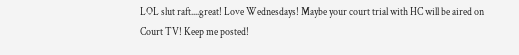LOL slut raft....great! Love Wednesdays! Maybe your court trial with HC will be aired on Court TV! Keep me posted!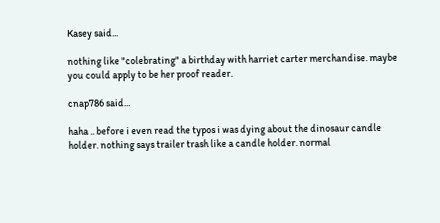Kasey said...

nothing like "colebrating" a birthday with harriet carter merchandise. maybe you could apply to be her proof reader.

cnap786 said...

haha .. before i even read the typos i was dying about the dinosaur candle holder. nothing says trailer trash like a candle holder. normal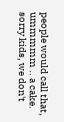people would call that, ummmmm .. a cake. sorry kids, we don't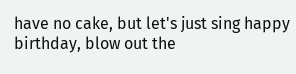have no cake, but let's just sing happy birthday, blow out the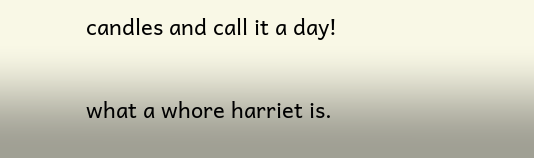candles and call it a day!

what a whore harriet is.